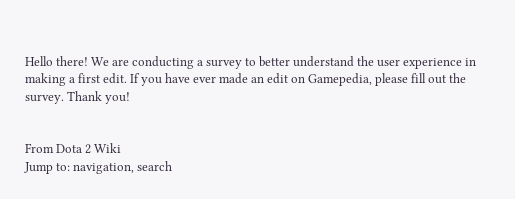Hello there! We are conducting a survey to better understand the user experience in making a first edit. If you have ever made an edit on Gamepedia, please fill out the survey. Thank you!


From Dota 2 Wiki
Jump to: navigation, search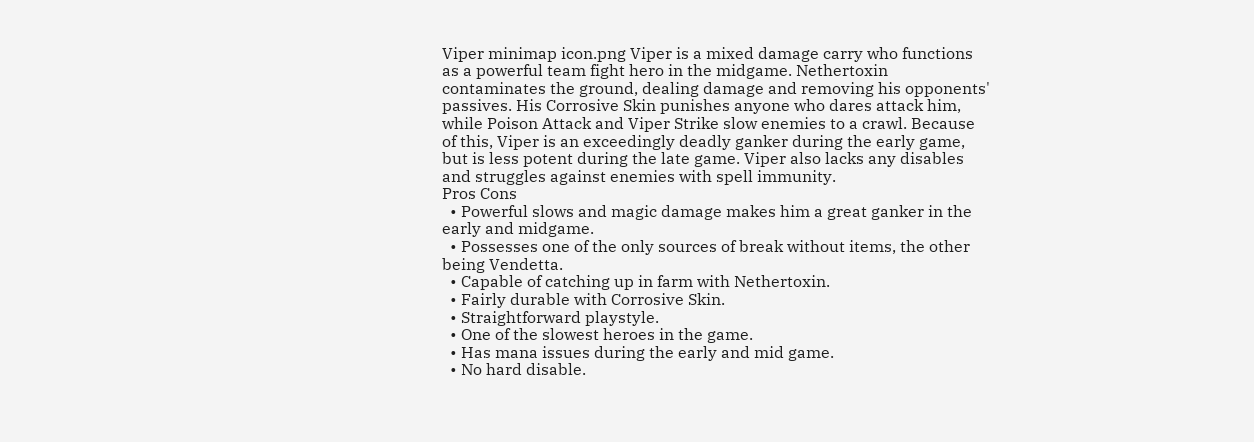Viper minimap icon.png Viper is a mixed damage carry who functions as a powerful team fight hero in the midgame. Nethertoxin contaminates the ground, dealing damage and removing his opponents' passives. His Corrosive Skin punishes anyone who dares attack him, while Poison Attack and Viper Strike slow enemies to a crawl. Because of this, Viper is an exceedingly deadly ganker during the early game, but is less potent during the late game. Viper also lacks any disables and struggles against enemies with spell immunity.
Pros Cons
  • Powerful slows and magic damage makes him a great ganker in the early and midgame.
  • Possesses one of the only sources of break without items, the other being Vendetta.
  • Capable of catching up in farm with Nethertoxin.
  • Fairly durable with Corrosive Skin.
  • Straightforward playstyle.
  • One of the slowest heroes in the game.
  • Has mana issues during the early and mid game.
  • No hard disable.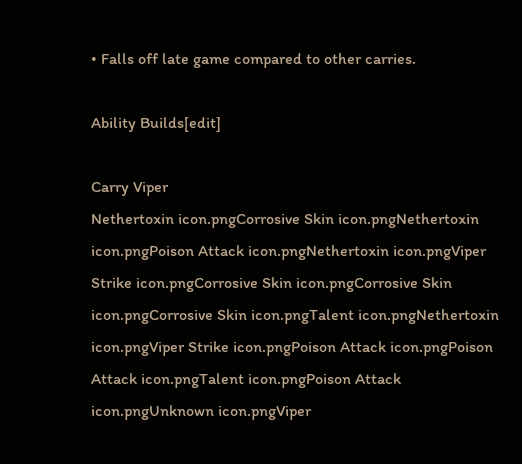• Falls off late game compared to other carries.

Ability Builds[edit]

Carry Viper
Nethertoxin icon.pngCorrosive Skin icon.pngNethertoxin icon.pngPoison Attack icon.pngNethertoxin icon.pngViper Strike icon.pngCorrosive Skin icon.pngCorrosive Skin icon.pngCorrosive Skin icon.pngTalent icon.pngNethertoxin icon.pngViper Strike icon.pngPoison Attack icon.pngPoison Attack icon.pngTalent icon.pngPoison Attack icon.pngUnknown icon.pngViper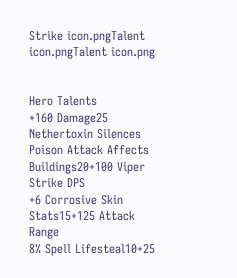Strike icon.pngTalent icon.pngTalent icon.png


Hero Talents
+160 Damage25 Nethertoxin Silences
Poison Attack Affects Buildings20+100 Viper Strike DPS
+6 Corrosive Skin Stats15+125 Attack Range
8% Spell Lifesteal10+25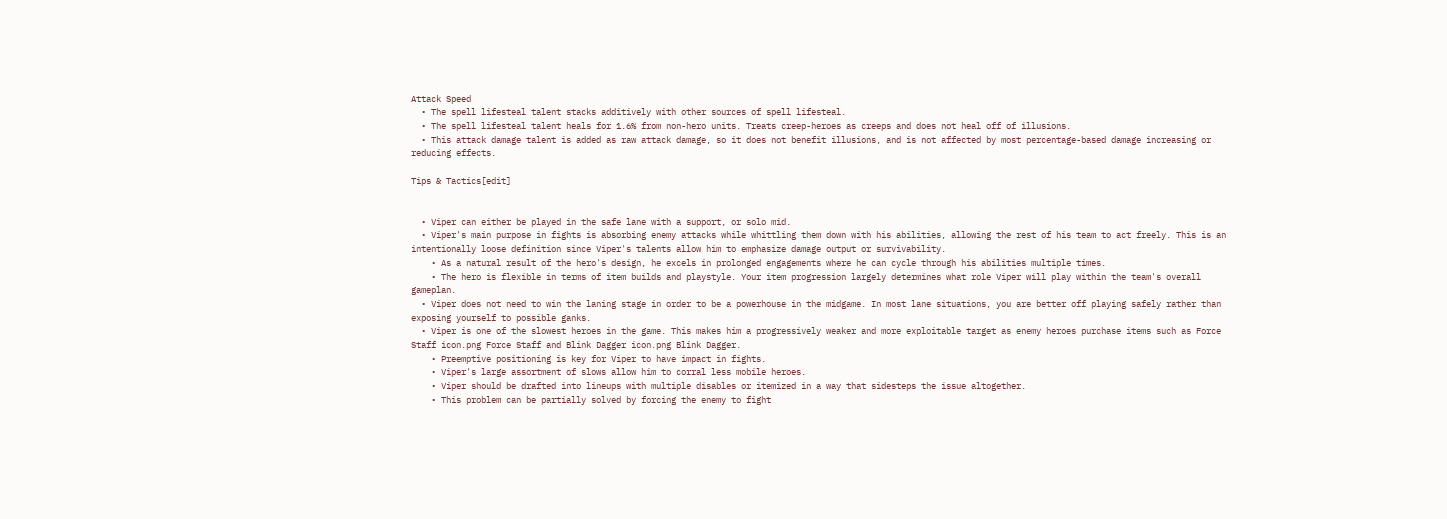Attack Speed
  • The spell lifesteal talent stacks additively with other sources of spell lifesteal.
  • The spell lifesteal talent heals for 1.6% from non-hero units. Treats creep-heroes as creeps and does not heal off of illusions.
  • This attack damage talent is added as raw attack damage, so it does not benefit illusions, and is not affected by most percentage-based damage increasing or reducing effects.

Tips & Tactics[edit]


  • Viper can either be played in the safe lane with a support, or solo mid.
  • Viper's main purpose in fights is absorbing enemy attacks while whittling them down with his abilities, allowing the rest of his team to act freely. This is an intentionally loose definition since Viper's talents allow him to emphasize damage output or survivability.
    • As a natural result of the hero's design, he excels in prolonged engagements where he can cycle through his abilities multiple times.
    • The hero is flexible in terms of item builds and playstyle. Your item progression largely determines what role Viper will play within the team's overall gameplan.
  • Viper does not need to win the laning stage in order to be a powerhouse in the midgame. In most lane situations, you are better off playing safely rather than exposing yourself to possible ganks.
  • Viper is one of the slowest heroes in the game. This makes him a progressively weaker and more exploitable target as enemy heroes purchase items such as Force Staff icon.png Force Staff and Blink Dagger icon.png Blink Dagger.
    • Preemptive positioning is key for Viper to have impact in fights.
    • Viper's large assortment of slows allow him to corral less mobile heroes.
    • Viper should be drafted into lineups with multiple disables or itemized in a way that sidesteps the issue altogether.
    • This problem can be partially solved by forcing the enemy to fight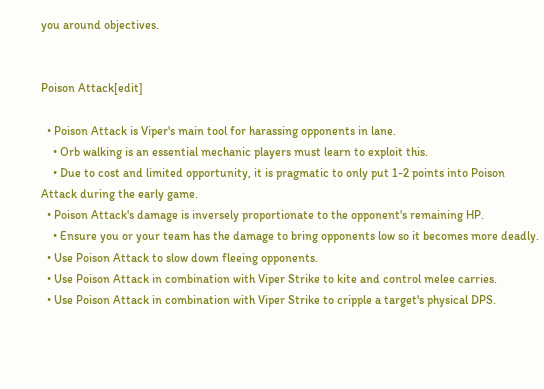you around objectives.


Poison Attack[edit]

  • Poison Attack is Viper's main tool for harassing opponents in lane.
    • Orb walking is an essential mechanic players must learn to exploit this.
    • Due to cost and limited opportunity, it is pragmatic to only put 1-2 points into Poison Attack during the early game.
  • Poison Attack's damage is inversely proportionate to the opponent's remaining HP.
    • Ensure you or your team has the damage to bring opponents low so it becomes more deadly.
  • Use Poison Attack to slow down fleeing opponents.
  • Use Poison Attack in combination with Viper Strike to kite and control melee carries.
  • Use Poison Attack in combination with Viper Strike to cripple a target's physical DPS.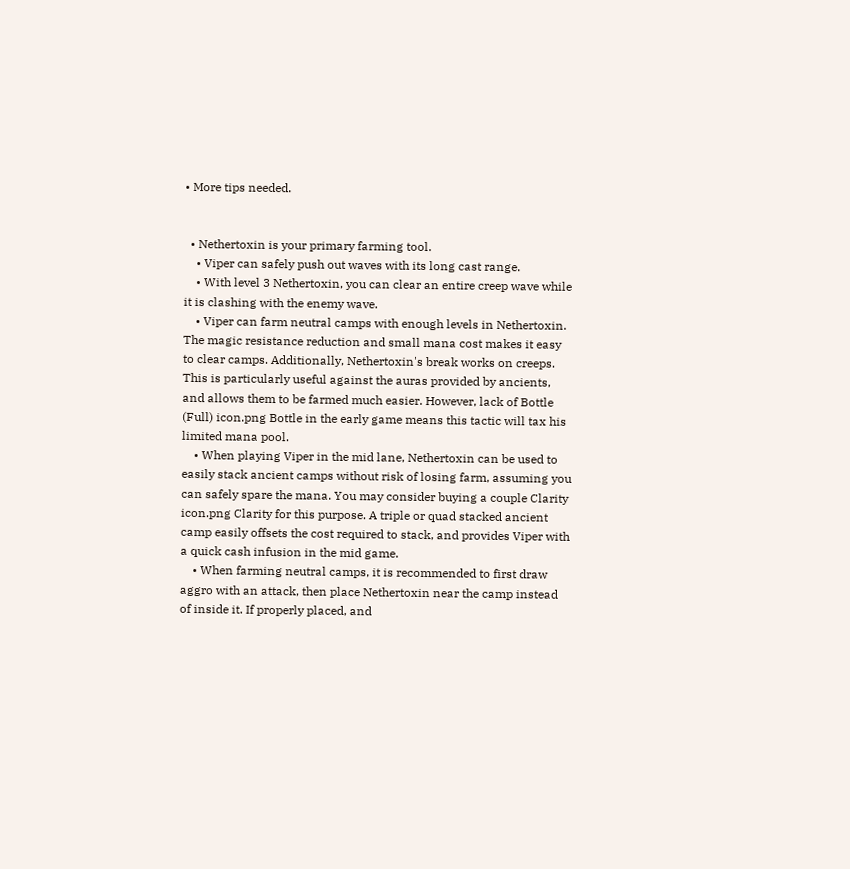• More tips needed.


  • Nethertoxin is your primary farming tool.
    • Viper can safely push out waves with its long cast range.
    • With level 3 Nethertoxin, you can clear an entire creep wave while it is clashing with the enemy wave.
    • Viper can farm neutral camps with enough levels in Nethertoxin. The magic resistance reduction and small mana cost makes it easy to clear camps. Additionally, Nethertoxin's break works on creeps. This is particularly useful against the auras provided by ancients, and allows them to be farmed much easier. However, lack of Bottle (Full) icon.png Bottle in the early game means this tactic will tax his limited mana pool.
    • When playing Viper in the mid lane, Nethertoxin can be used to easily stack ancient camps without risk of losing farm, assuming you can safely spare the mana. You may consider buying a couple Clarity icon.png Clarity for this purpose. A triple or quad stacked ancient camp easily offsets the cost required to stack, and provides Viper with a quick cash infusion in the mid game.
    • When farming neutral camps, it is recommended to first draw aggro with an attack, then place Nethertoxin near the camp instead of inside it. If properly placed, and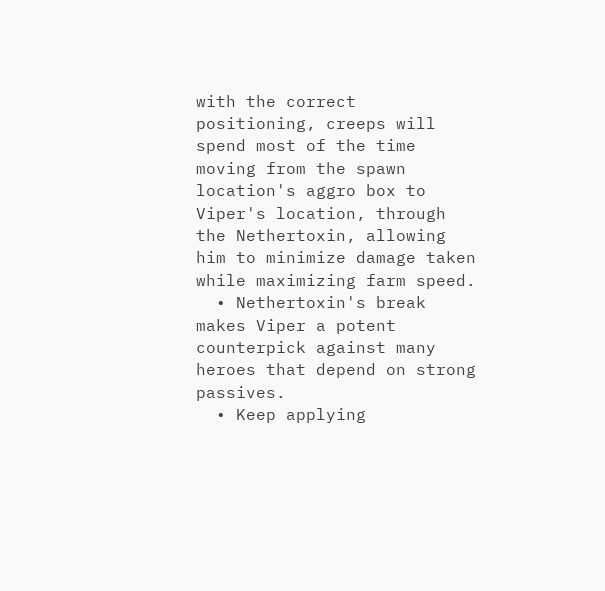with the correct positioning, creeps will spend most of the time moving from the spawn location's aggro box to Viper's location, through the Nethertoxin, allowing him to minimize damage taken while maximizing farm speed.
  • Nethertoxin's break makes Viper a potent counterpick against many heroes that depend on strong passives.
  • Keep applying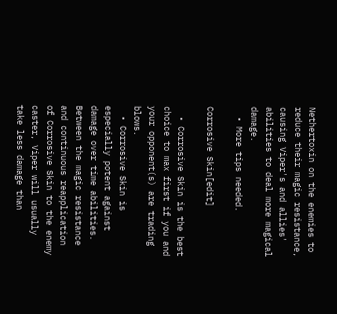Nethertoxin on the enemies to reduce their magic resistance, causing Viper's and allies' abilities to deal more magical damage.
  • More tips needed.

Corrosive Skin[edit]

  • Corrosive Skin is the best choice to max first if you and your opponent(s) are trading blows.
  • Corrosive Skin is especially potent against damage over time abilities. Between the magic resistance and continuous reapplication of Corrosive Skin to the enemy caster, Viper will usually take less damage than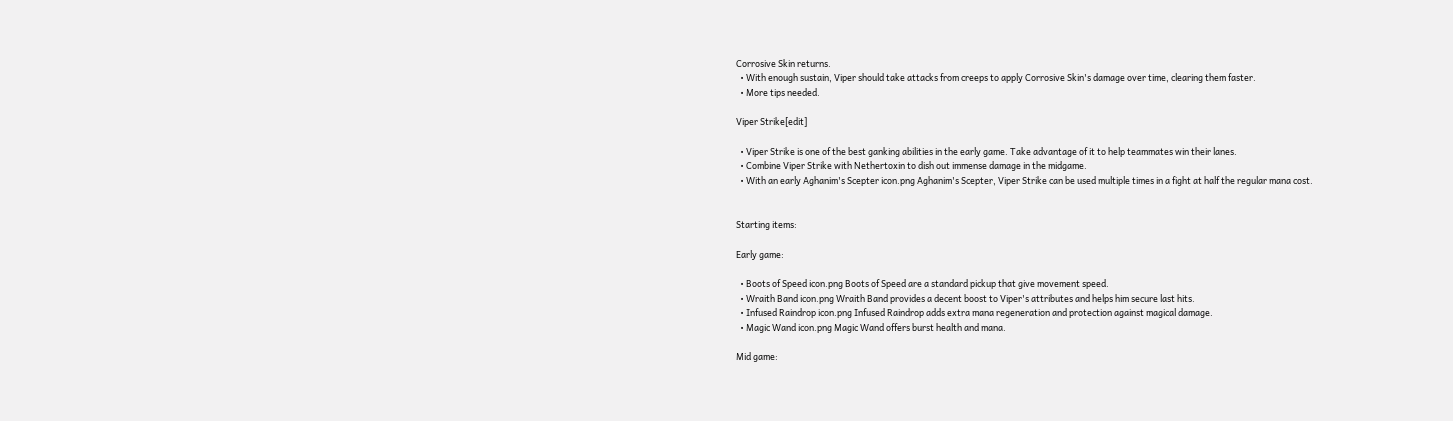Corrosive Skin returns.
  • With enough sustain, Viper should take attacks from creeps to apply Corrosive Skin's damage over time, clearing them faster.
  • More tips needed.

Viper Strike[edit]

  • Viper Strike is one of the best ganking abilities in the early game. Take advantage of it to help teammates win their lanes.
  • Combine Viper Strike with Nethertoxin to dish out immense damage in the midgame.
  • With an early Aghanim's Scepter icon.png Aghanim's Scepter, Viper Strike can be used multiple times in a fight at half the regular mana cost.


Starting items:

Early game:

  • Boots of Speed icon.png Boots of Speed are a standard pickup that give movement speed.
  • Wraith Band icon.png Wraith Band provides a decent boost to Viper's attributes and helps him secure last hits.
  • Infused Raindrop icon.png Infused Raindrop adds extra mana regeneration and protection against magical damage.
  • Magic Wand icon.png Magic Wand offers burst health and mana.

Mid game: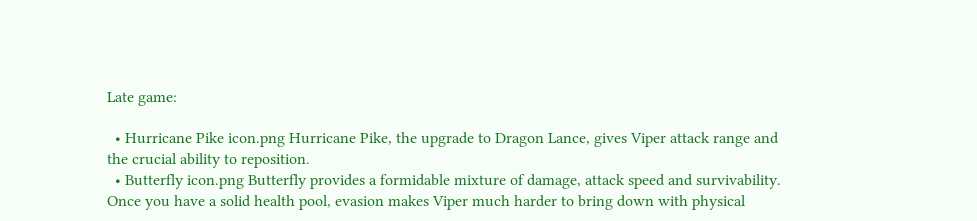Late game:

  • Hurricane Pike icon.png Hurricane Pike, the upgrade to Dragon Lance, gives Viper attack range and the crucial ability to reposition.
  • Butterfly icon.png Butterfly provides a formidable mixture of damage, attack speed and survivability. Once you have a solid health pool, evasion makes Viper much harder to bring down with physical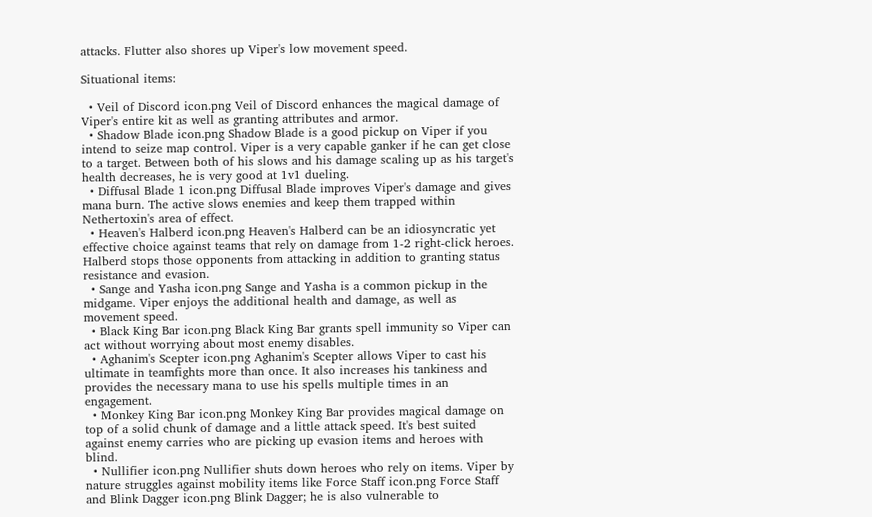attacks. Flutter also shores up Viper's low movement speed.

Situational items:

  • Veil of Discord icon.png Veil of Discord enhances the magical damage of Viper's entire kit as well as granting attributes and armor.
  • Shadow Blade icon.png Shadow Blade is a good pickup on Viper if you intend to seize map control. Viper is a very capable ganker if he can get close to a target. Between both of his slows and his damage scaling up as his target's health decreases, he is very good at 1v1 dueling.
  • Diffusal Blade 1 icon.png Diffusal Blade improves Viper's damage and gives mana burn. The active slows enemies and keep them trapped within Nethertoxin's area of effect.
  • Heaven's Halberd icon.png Heaven's Halberd can be an idiosyncratic yet effective choice against teams that rely on damage from 1-2 right-click heroes. Halberd stops those opponents from attacking in addition to granting status resistance and evasion.
  • Sange and Yasha icon.png Sange and Yasha is a common pickup in the midgame. Viper enjoys the additional health and damage, as well as movement speed.
  • Black King Bar icon.png Black King Bar grants spell immunity so Viper can act without worrying about most enemy disables.
  • Aghanim's Scepter icon.png Aghanim's Scepter allows Viper to cast his ultimate in teamfights more than once. It also increases his tankiness and provides the necessary mana to use his spells multiple times in an engagement.
  • Monkey King Bar icon.png Monkey King Bar provides magical damage on top of a solid chunk of damage and a little attack speed. It's best suited against enemy carries who are picking up evasion items and heroes with blind.
  • Nullifier icon.png Nullifier shuts down heroes who rely on items. Viper by nature struggles against mobility items like Force Staff icon.png Force Staff and Blink Dagger icon.png Blink Dagger; he is also vulnerable to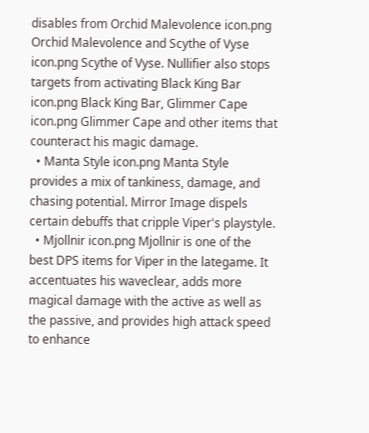disables from Orchid Malevolence icon.png Orchid Malevolence and Scythe of Vyse icon.png Scythe of Vyse. Nullifier also stops targets from activating Black King Bar icon.png Black King Bar, Glimmer Cape icon.png Glimmer Cape and other items that counteract his magic damage.
  • Manta Style icon.png Manta Style provides a mix of tankiness, damage, and chasing potential. Mirror Image dispels certain debuffs that cripple Viper's playstyle.
  • Mjollnir icon.png Mjollnir is one of the best DPS items for Viper in the lategame. It accentuates his waveclear, adds more magical damage with the active as well as the passive, and provides high attack speed to enhance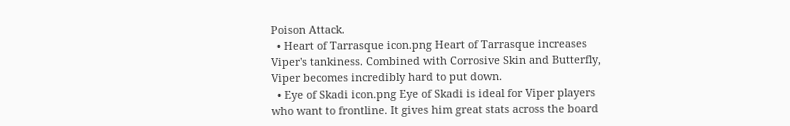Poison Attack.
  • Heart of Tarrasque icon.png Heart of Tarrasque increases Viper's tankiness. Combined with Corrosive Skin and Butterfly, Viper becomes incredibly hard to put down.
  • Eye of Skadi icon.png Eye of Skadi is ideal for Viper players who want to frontline. It gives him great stats across the board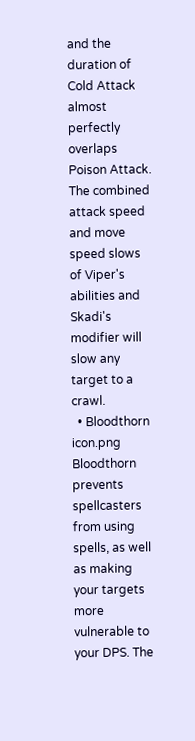and the duration of Cold Attack almost perfectly overlaps Poison Attack. The combined attack speed and move speed slows of Viper's abilities and Skadi's modifier will slow any target to a crawl.
  • Bloodthorn icon.png Bloodthorn prevents spellcasters from using spells, as well as making your targets more vulnerable to your DPS. The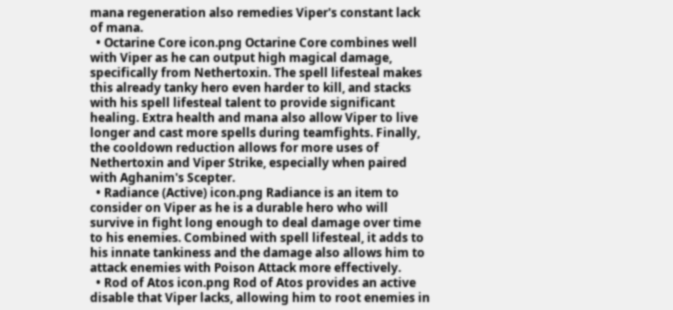mana regeneration also remedies Viper's constant lack of mana.
  • Octarine Core icon.png Octarine Core combines well with Viper as he can output high magical damage, specifically from Nethertoxin. The spell lifesteal makes this already tanky hero even harder to kill, and stacks with his spell lifesteal talent to provide significant healing. Extra health and mana also allow Viper to live longer and cast more spells during teamfights. Finally, the cooldown reduction allows for more uses of Nethertoxin and Viper Strike, especially when paired with Aghanim's Scepter.
  • Radiance (Active) icon.png Radiance is an item to consider on Viper as he is a durable hero who will survive in fight long enough to deal damage over time to his enemies. Combined with spell lifesteal, it adds to his innate tankiness and the damage also allows him to attack enemies with Poison Attack more effectively.
  • Rod of Atos icon.png Rod of Atos provides an active disable that Viper lacks, allowing him to root enemies in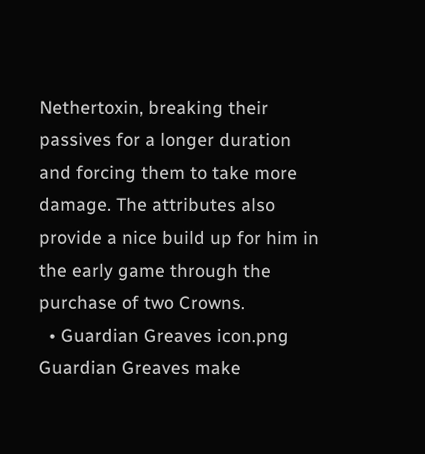Nethertoxin, breaking their passives for a longer duration and forcing them to take more damage. The attributes also provide a nice build up for him in the early game through the purchase of two Crowns.
  • Guardian Greaves icon.png Guardian Greaves make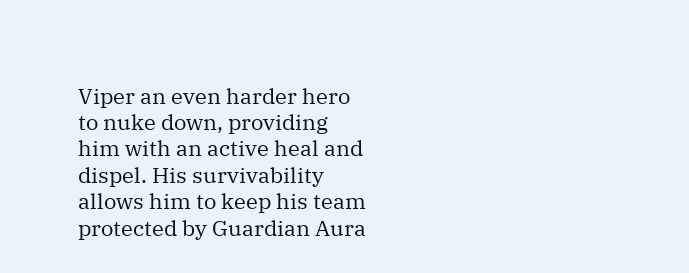Viper an even harder hero to nuke down, providing him with an active heal and dispel. His survivability allows him to keep his team protected by Guardian Aura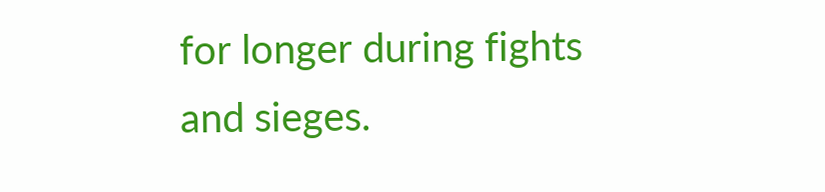for longer during fights and sieges.